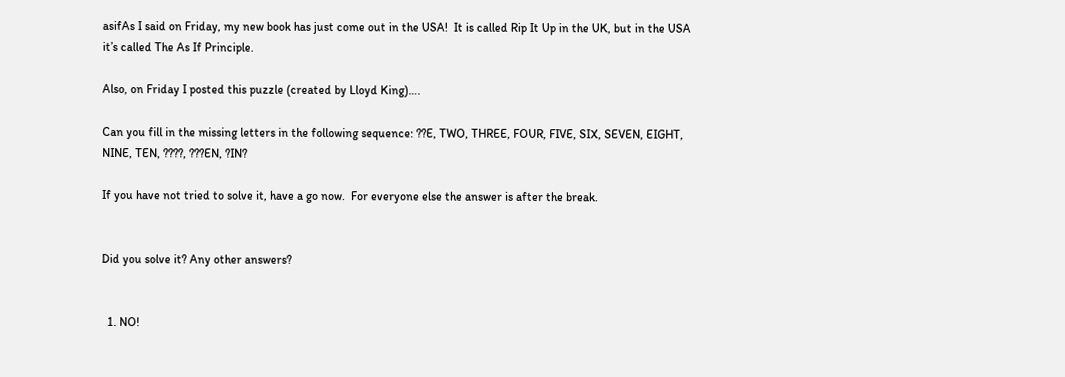asifAs I said on Friday, my new book has just come out in the USA!  It is called Rip It Up in the UK, but in the USA it’s called The As If Principle.

Also, on Friday I posted this puzzle (created by Lloyd King)….

Can you fill in the missing letters in the following sequence: ??E, TWO, THREE, FOUR, FIVE, SIX, SEVEN, EIGHT, NINE, TEN, ????, ???EN, ?IN?

If you have not tried to solve it, have a go now.  For everyone else the answer is after the break.


Did you solve it? Any other answers?


  1. NO!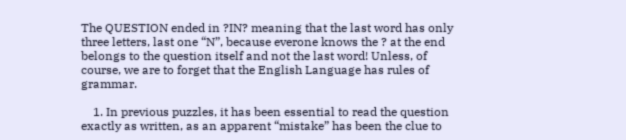The QUESTION ended in ?IN? meaning that the last word has only three letters, last one “N”, because everone knows the ? at the end belongs to the question itself and not the last word! Unless, of course, we are to forget that the English Language has rules of grammar.

    1. In previous puzzles, it has been essential to read the question exactly as written, as an apparent “mistake” has been the clue to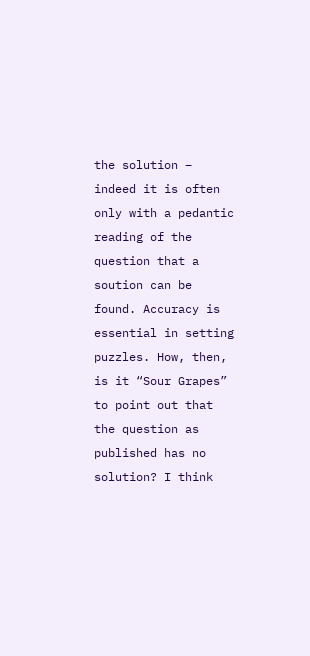the solution – indeed it is often only with a pedantic reading of the question that a soution can be found. Accuracy is essential in setting puzzles. How, then, is it “Sour Grapes” to point out that the question as published has no solution? I think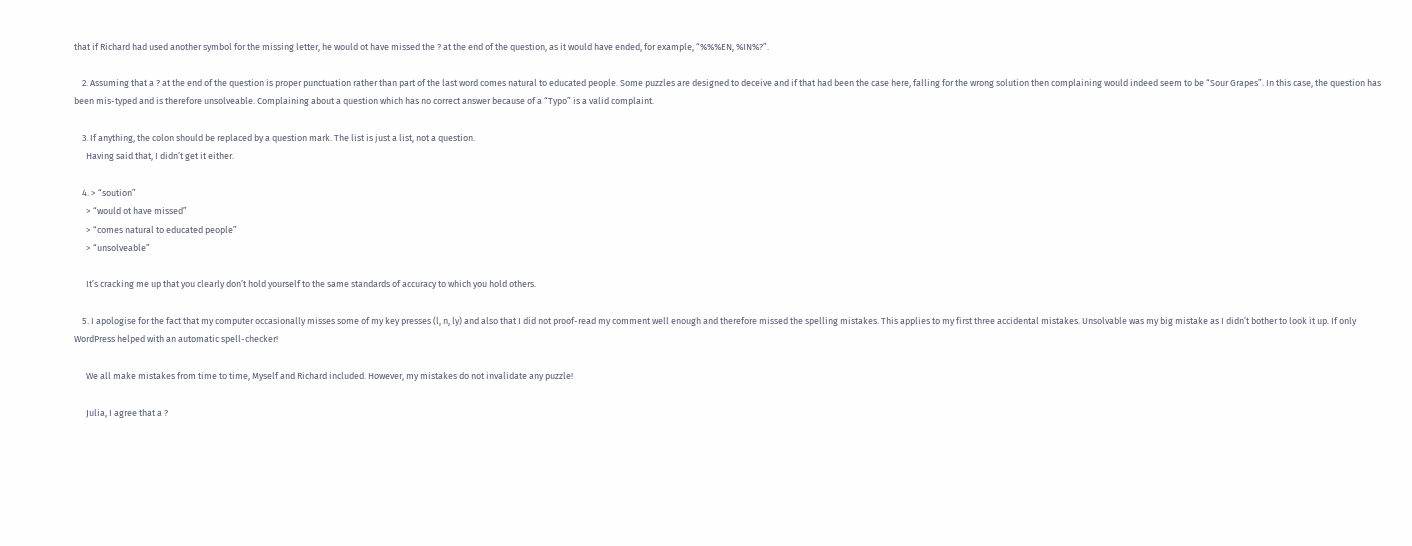that if Richard had used another symbol for the missing letter, he would ot have missed the ? at the end of the question, as it would have ended, for example, “%%%EN, %IN%?”.

    2. Assuming that a ? at the end of the question is proper punctuation rather than part of the last word comes natural to educated people. Some puzzles are designed to deceive and if that had been the case here, falling for the wrong solution then complaining would indeed seem to be “Sour Grapes”. In this case, the question has been mis-typed and is therefore unsolveable. Complaining about a question which has no correct answer because of a “Typo” is a valid complaint.

    3. If anything, the colon should be replaced by a question mark. The list is just a list, not a question.
      Having said that, I didn’t get it either.

    4. > “soution”
      > “would ot have missed”
      > “comes natural to educated people”
      > “unsolveable”

      It’s cracking me up that you clearly don’t hold yourself to the same standards of accuracy to which you hold others.

    5. I apologise for the fact that my computer occasionally misses some of my key presses (l, n, ly) and also that I did not proof-read my comment well enough and therefore missed the spelling mistakes. This applies to my first three accidental mistakes. Unsolvable was my big mistake as I didn’t bother to look it up. If only WordPress helped with an automatic spell-checker!

      We all make mistakes from time to time, Myself and Richard included. However, my mistakes do not invalidate any puzzle!

      Julia, I agree that a ?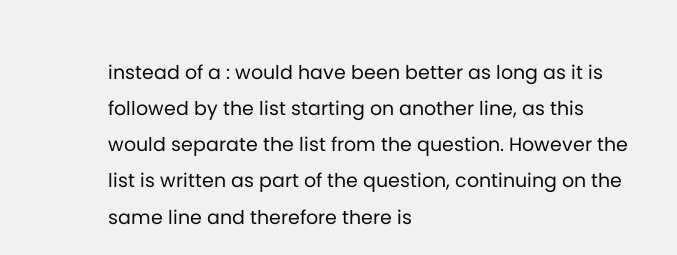instead of a : would have been better as long as it is followed by the list starting on another line, as this would separate the list from the question. However the list is written as part of the question, continuing on the same line and therefore there is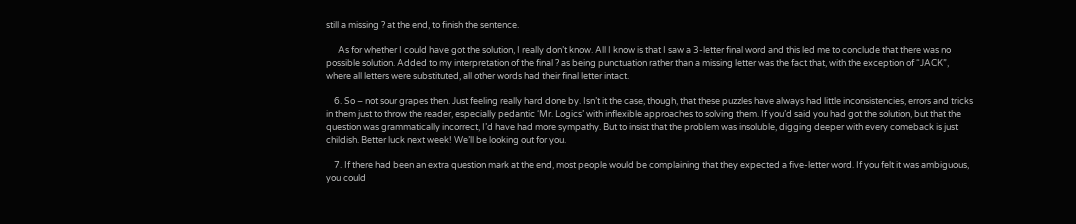still a missing ? at the end, to finish the sentence.

      As for whether I could have got the solution, I really don’t know. All I know is that I saw a 3-letter final word and this led me to conclude that there was no possible solution. Added to my interpretation of the final ? as being punctuation rather than a missing letter was the fact that, with the exception of “JACK”, where all letters were substituted, all other words had their final letter intact.

    6. So – not sour grapes then. Just feeling really hard done by. Isn’t it the case, though, that these puzzles have always had little inconsistencies, errors and tricks in them just to throw the reader, especially pedantic ‘Mr. Logics’ with inflexible approaches to solving them. If you’d said you had got the solution, but that the question was grammatically incorrect, I’d have had more sympathy. But to insist that the problem was insoluble, digging deeper with every comeback is just childish. Better luck next week! We’ll be looking out for you.

    7. If there had been an extra question mark at the end, most people would be complaining that they expected a five-letter word. If you felt it was ambiguous, you could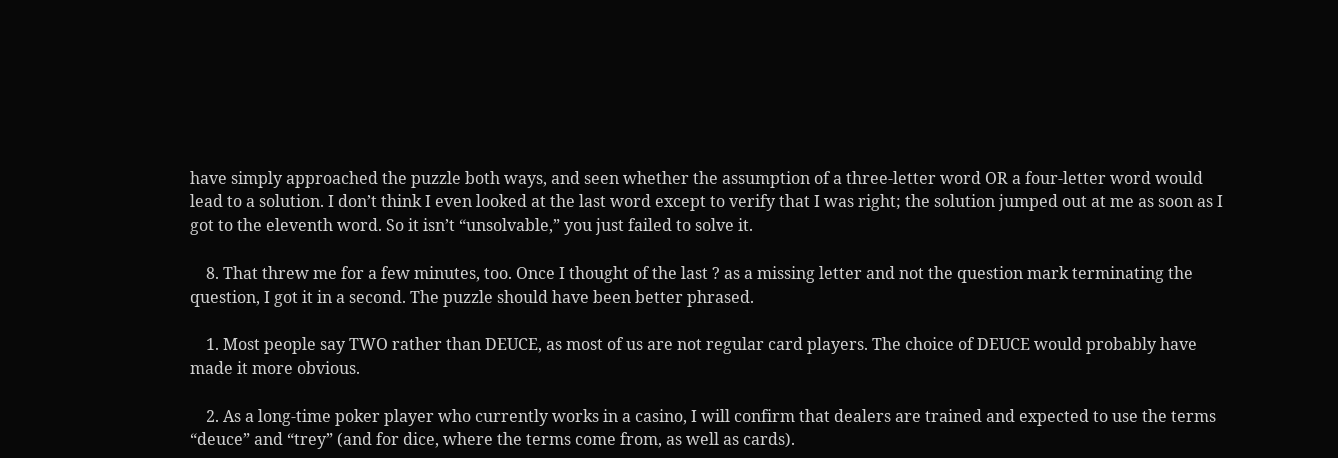have simply approached the puzzle both ways, and seen whether the assumption of a three-letter word OR a four-letter word would lead to a solution. I don’t think I even looked at the last word except to verify that I was right; the solution jumped out at me as soon as I got to the eleventh word. So it isn’t “unsolvable,” you just failed to solve it.

    8. That threw me for a few minutes, too. Once I thought of the last ? as a missing letter and not the question mark terminating the question, I got it in a second. The puzzle should have been better phrased.

    1. Most people say TWO rather than DEUCE, as most of us are not regular card players. The choice of DEUCE would probably have made it more obvious.

    2. As a long-time poker player who currently works in a casino, I will confirm that dealers are trained and expected to use the terms “deuce” and “trey” (and for dice, where the terms come from, as well as cards).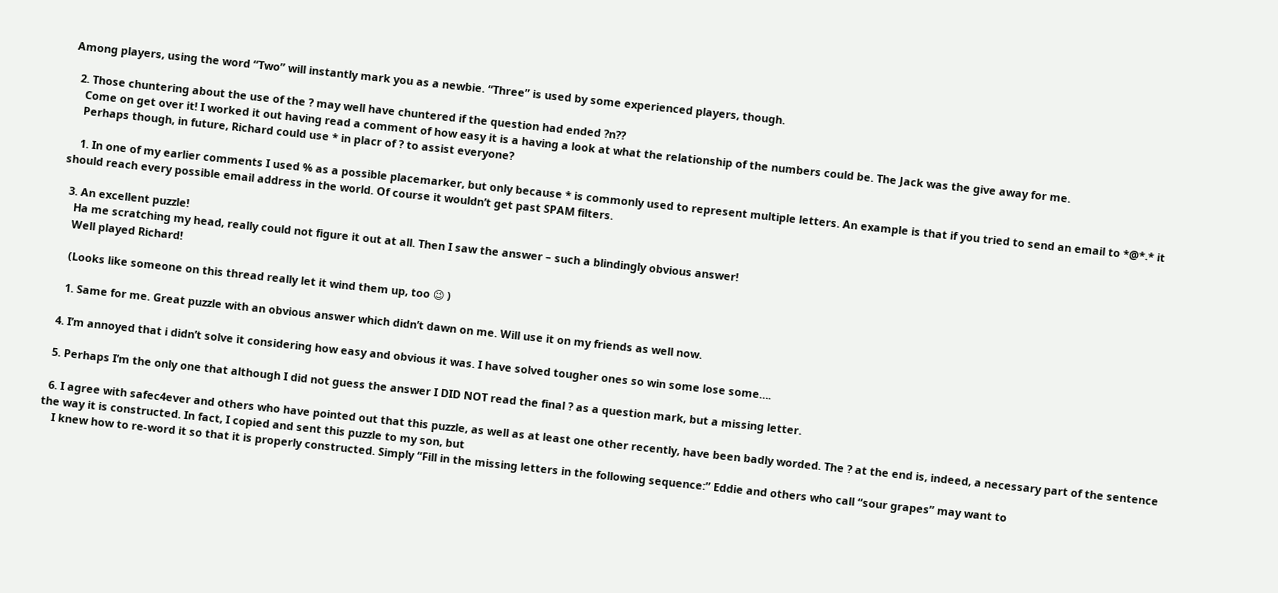Among players, using the word “Two” will instantly mark you as a newbie. “Three” is used by some experienced players, though.

  2. Those chuntering about the use of the ? may well have chuntered if the question had ended ?n??
    Come on get over it! I worked it out having read a comment of how easy it is a having a look at what the relationship of the numbers could be. The Jack was the give away for me.
    Perhaps though, in future, Richard could use * in placr of ? to assist everyone?

    1. In one of my earlier comments I used % as a possible placemarker, but only because * is commonly used to represent multiple letters. An example is that if you tried to send an email to *@*.* it should reach every possible email address in the world. Of course it wouldn’t get past SPAM filters.

  3. An excellent puzzle!
    Ha me scratching my head, really could not figure it out at all. Then I saw the answer – such a blindingly obvious answer!
    Well played Richard!

    (Looks like someone on this thread really let it wind them up, too 😉 )

    1. Same for me. Great puzzle with an obvious answer which didn’t dawn on me. Will use it on my friends as well now.

  4. I’m annoyed that i didn’t solve it considering how easy and obvious it was. I have solved tougher ones so win some lose some….

  5. Perhaps I’m the only one that although I did not guess the answer I DID NOT read the final ? as a question mark, but a missing letter.

  6. I agree with safec4ever and others who have pointed out that this puzzle, as well as at least one other recently, have been badly worded. The ? at the end is, indeed, a necessary part of the sentence the way it is constructed. In fact, I copied and sent this puzzle to my son, but
    I knew how to re-word it so that it is properly constructed. Simply “Fill in the missing letters in the following sequence:” Eddie and others who call “sour grapes” may want to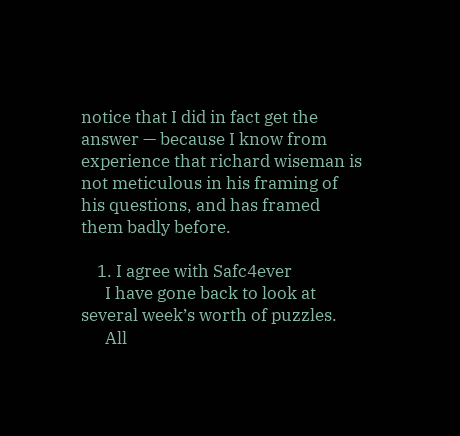notice that I did in fact get the answer — because I know from experience that richard wiseman is not meticulous in his framing of his questions, and has framed them badly before.

    1. I agree with Safc4ever
      I have gone back to look at several week’s worth of puzzles.
      All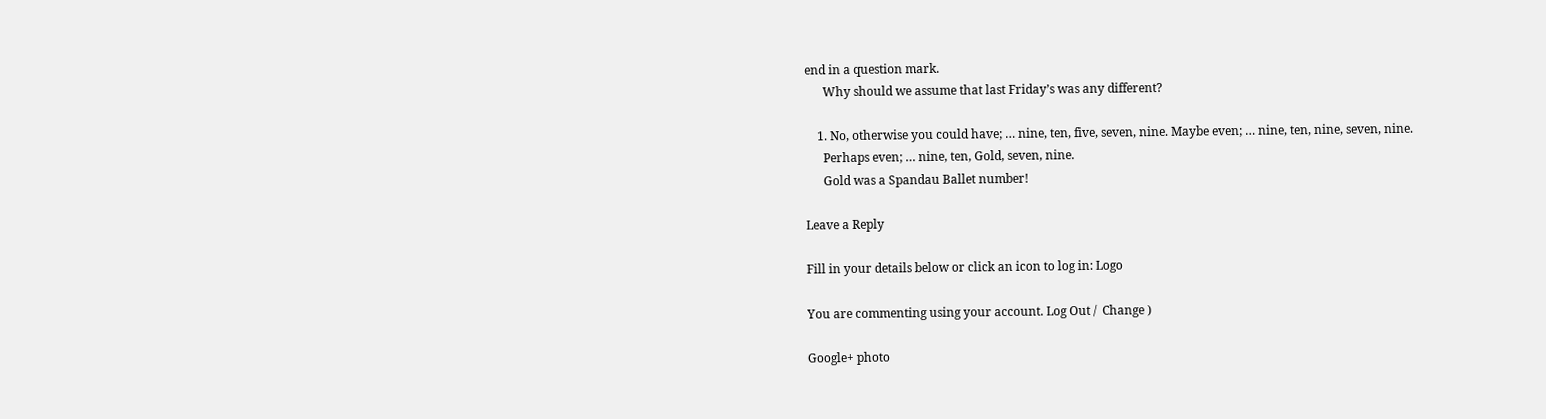end in a question mark.
      Why should we assume that last Friday’s was any different?

    1. No, otherwise you could have; … nine, ten, five, seven, nine. Maybe even; … nine, ten, nine, seven, nine.
      Perhaps even; … nine, ten, Gold, seven, nine.
      Gold was a Spandau Ballet number!

Leave a Reply

Fill in your details below or click an icon to log in: Logo

You are commenting using your account. Log Out /  Change )

Google+ photo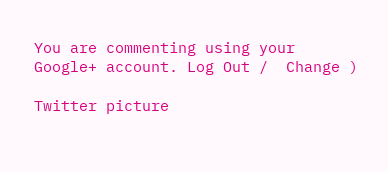You are commenting using your Google+ account. Log Out /  Change )

Twitter picture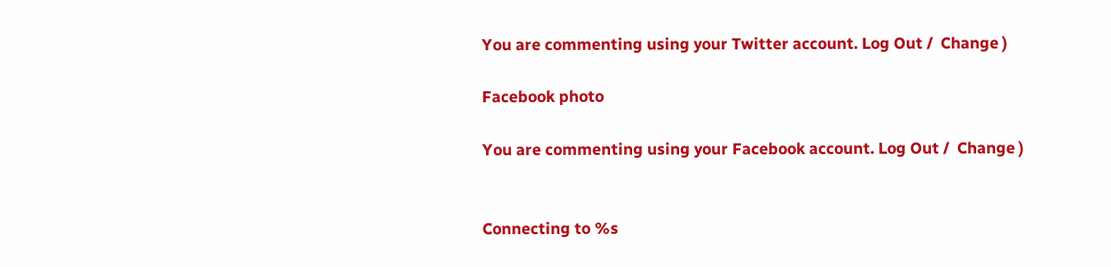You are commenting using your Twitter account. Log Out /  Change )

Facebook photo

You are commenting using your Facebook account. Log Out /  Change )


Connecting to %s